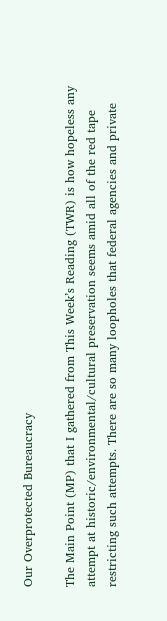Our Overprotected Bureaucracy

The Main Point (MP) that I gathered from This Week’s Reading (TWR) is how hopeless any attempt at historic/environmental/cultural preservation seems amid all of the red tape restricting such attempts. There are so many loopholes that federal agencies and private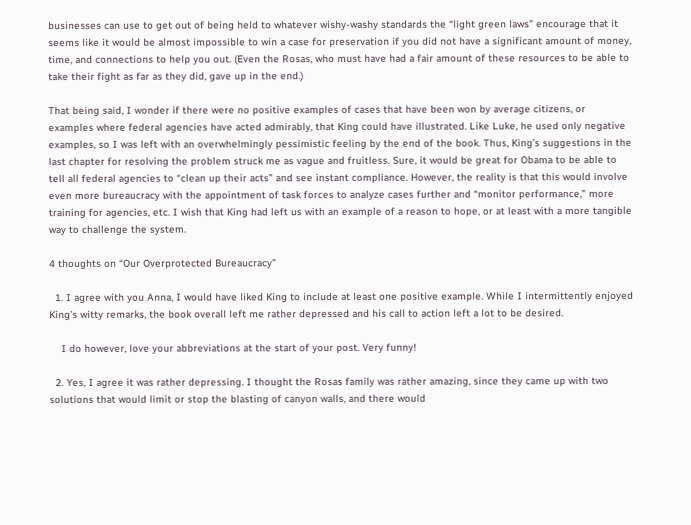businesses can use to get out of being held to whatever wishy-washy standards the “light green laws” encourage that it seems like it would be almost impossible to win a case for preservation if you did not have a significant amount of money, time, and connections to help you out. (Even the Rosas, who must have had a fair amount of these resources to be able to take their fight as far as they did, gave up in the end.)

That being said, I wonder if there were no positive examples of cases that have been won by average citizens, or examples where federal agencies have acted admirably, that King could have illustrated. Like Luke, he used only negative examples, so I was left with an overwhelmingly pessimistic feeling by the end of the book. Thus, King’s suggestions in the last chapter for resolving the problem struck me as vague and fruitless. Sure, it would be great for Obama to be able to tell all federal agencies to “clean up their acts” and see instant compliance. However, the reality is that this would involve even more bureaucracy with the appointment of task forces to analyze cases further and “monitor performance,” more training for agencies, etc. I wish that King had left us with an example of a reason to hope, or at least with a more tangible way to challenge the system.

4 thoughts on “Our Overprotected Bureaucracy”

  1. I agree with you Anna, I would have liked King to include at least one positive example. While I intermittently enjoyed King’s witty remarks, the book overall left me rather depressed and his call to action left a lot to be desired.

    I do however, love your abbreviations at the start of your post. Very funny!

  2. Yes, I agree it was rather depressing. I thought the Rosas family was rather amazing, since they came up with two solutions that would limit or stop the blasting of canyon walls, and there would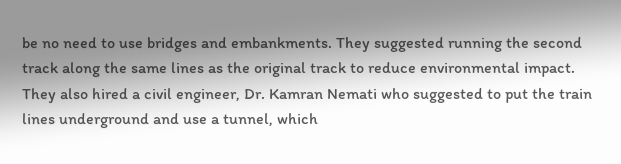be no need to use bridges and embankments. They suggested running the second track along the same lines as the original track to reduce environmental impact. They also hired a civil engineer, Dr. Kamran Nemati who suggested to put the train lines underground and use a tunnel, which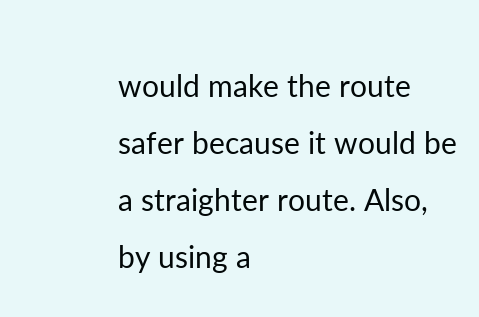would make the route safer because it would be a straighter route. Also, by using a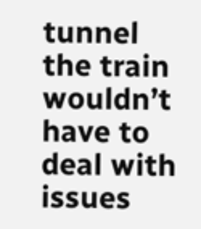tunnel the train wouldn’t have to deal with issues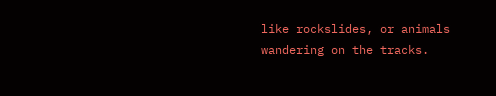like rockslides, or animals wandering on the tracks.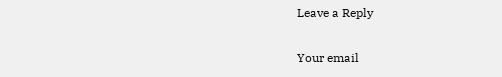Leave a Reply

Your email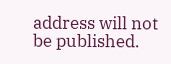address will not be published.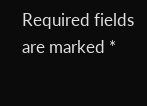Required fields are marked *